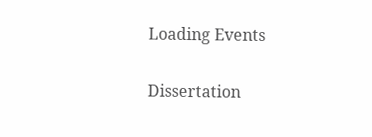Loading Events

Dissertation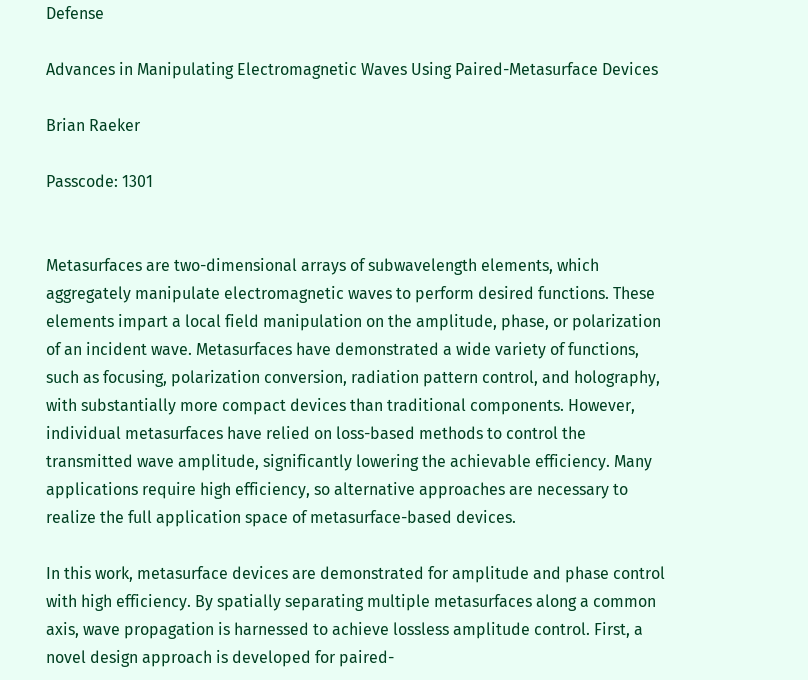Defense

Advances in Manipulating Electromagnetic Waves Using Paired-Metasurface Devices

Brian Raeker

Passcode: 1301


Metasurfaces are two-dimensional arrays of subwavelength elements, which aggregately manipulate electromagnetic waves to perform desired functions. These elements impart a local field manipulation on the amplitude, phase, or polarization of an incident wave. Metasurfaces have demonstrated a wide variety of functions, such as focusing, polarization conversion, radiation pattern control, and holography, with substantially more compact devices than traditional components. However, individual metasurfaces have relied on loss-based methods to control the transmitted wave amplitude, significantly lowering the achievable efficiency. Many applications require high efficiency, so alternative approaches are necessary to realize the full application space of metasurface-based devices.

In this work, metasurface devices are demonstrated for amplitude and phase control with high efficiency. By spatially separating multiple metasurfaces along a common axis, wave propagation is harnessed to achieve lossless amplitude control. First, a novel design approach is developed for paired-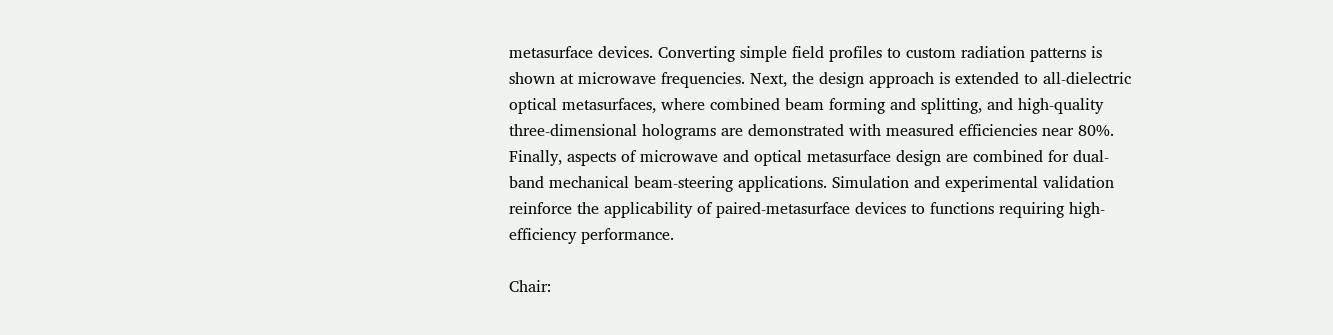metasurface devices. Converting simple field profiles to custom radiation patterns is shown at microwave frequencies. Next, the design approach is extended to all-dielectric optical metasurfaces, where combined beam forming and splitting, and high-quality three-dimensional holograms are demonstrated with measured efficiencies near 80%. Finally, aspects of microwave and optical metasurface design are combined for dual-band mechanical beam-steering applications. Simulation and experimental validation reinforce the applicability of paired-metasurface devices to functions requiring high-efficiency performance.

Chair: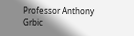Professor Anthony Grbic